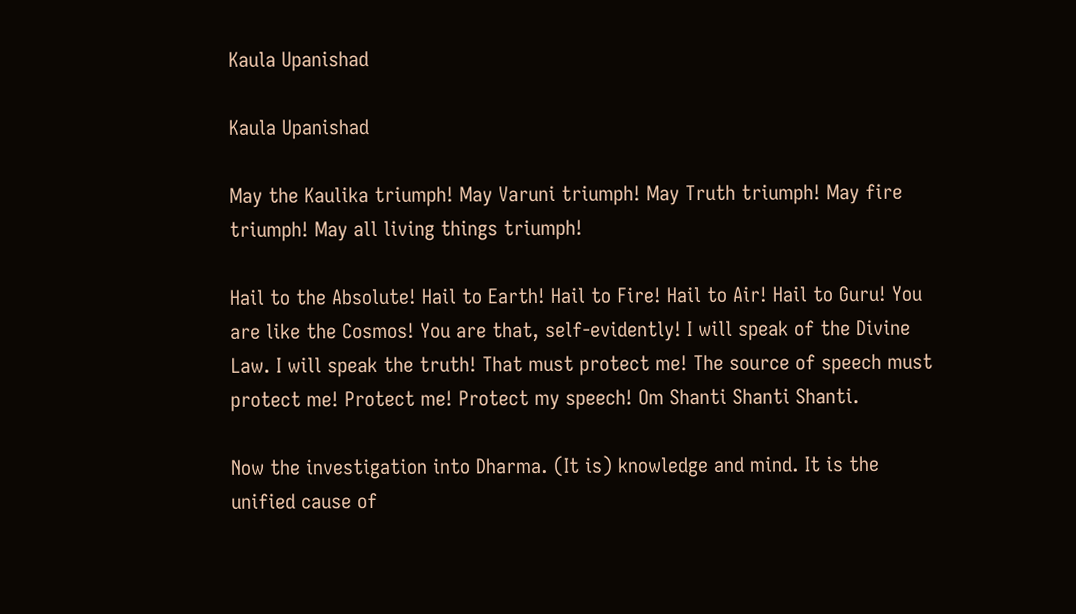Kaula Upanishad

Kaula Upanishad

May the Kaulika triumph! May Varuni triumph! May Truth triumph! May fire triumph! May all living things triumph!

Hail to the Absolute! Hail to Earth! Hail to Fire! Hail to Air! Hail to Guru! You are like the Cosmos! You are that, self-evidently! I will speak of the Divine Law. I will speak the truth! That must protect me! The source of speech must protect me! Protect me! Protect my speech! Om Shanti Shanti Shanti.

Now the investigation into Dharma. (It is) knowledge and mind. It is the unified cause of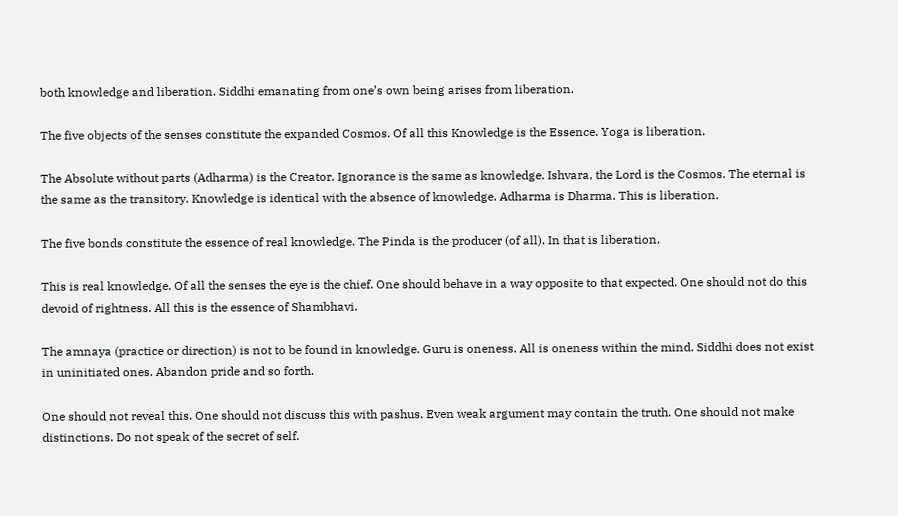both knowledge and liberation. Siddhi emanating from one’s own being arises from liberation.

The five objects of the senses constitute the expanded Cosmos. Of all this Knowledge is the Essence. Yoga is liberation.

The Absolute without parts (Adharma) is the Creator. Ignorance is the same as knowledge. Ishvara, the Lord is the Cosmos. The eternal is the same as the transitory. Knowledge is identical with the absence of knowledge. Adharma is Dharma. This is liberation.

The five bonds constitute the essence of real knowledge. The Pinda is the producer (of all). In that is liberation.

This is real knowledge. Of all the senses the eye is the chief. One should behave in a way opposite to that expected. One should not do this devoid of rightness. All this is the essence of Shambhavi.

The amnaya (practice or direction) is not to be found in knowledge. Guru is oneness. All is oneness within the mind. Siddhi does not exist in uninitiated ones. Abandon pride and so forth.

One should not reveal this. One should not discuss this with pashus. Even weak argument may contain the truth. One should not make distinctions. Do not speak of the secret of self.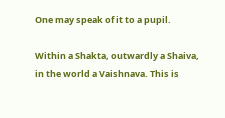One may speak of it to a pupil.

Within a Shakta, outwardly a Shaiva, in the world a Vaishnava. This is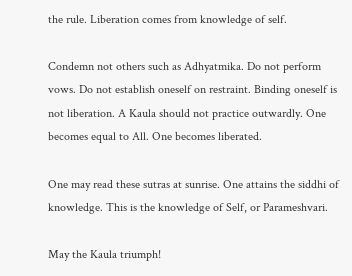the rule. Liberation comes from knowledge of self.

Condemn not others such as Adhyatmika. Do not perform vows. Do not establish oneself on restraint. Binding oneself is not liberation. A Kaula should not practice outwardly. One becomes equal to All. One becomes liberated.

One may read these sutras at sunrise. One attains the siddhi of knowledge. This is the knowledge of Self, or Parameshvari.

May the Kaula triumph!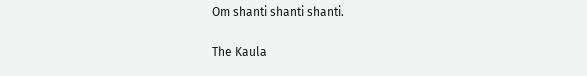Om shanti shanti shanti.

The Kaula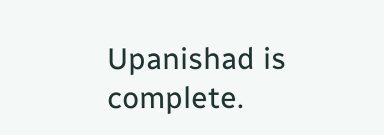Upanishad is complete.